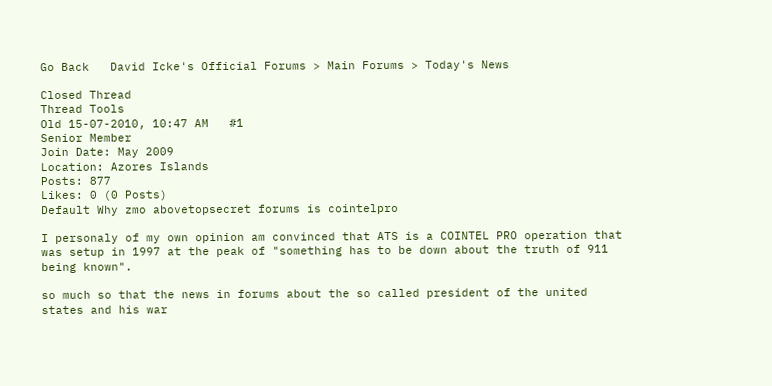Go Back   David Icke's Official Forums > Main Forums > Today's News

Closed Thread
Thread Tools
Old 15-07-2010, 10:47 AM   #1
Senior Member
Join Date: May 2009
Location: Azores Islands
Posts: 877
Likes: 0 (0 Posts)
Default Why zmo abovetopsecret forums is cointelpro

I personaly of my own opinion am convinced that ATS is a COINTEL PRO operation that was setup in 1997 at the peak of "something has to be down about the truth of 911 being known".

so much so that the news in forums about the so called president of the united states and his war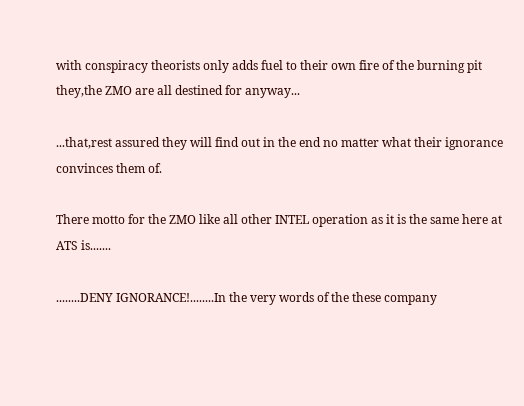with conspiracy theorists only adds fuel to their own fire of the burning pit they,the ZMO are all destined for anyway...

...that,rest assured they will find out in the end no matter what their ignorance convinces them of.

There motto for the ZMO like all other INTEL operation as it is the same here at ATS is.......

........DENY IGNORANCE!........In the very words of the these company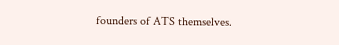founders of ATS themselves.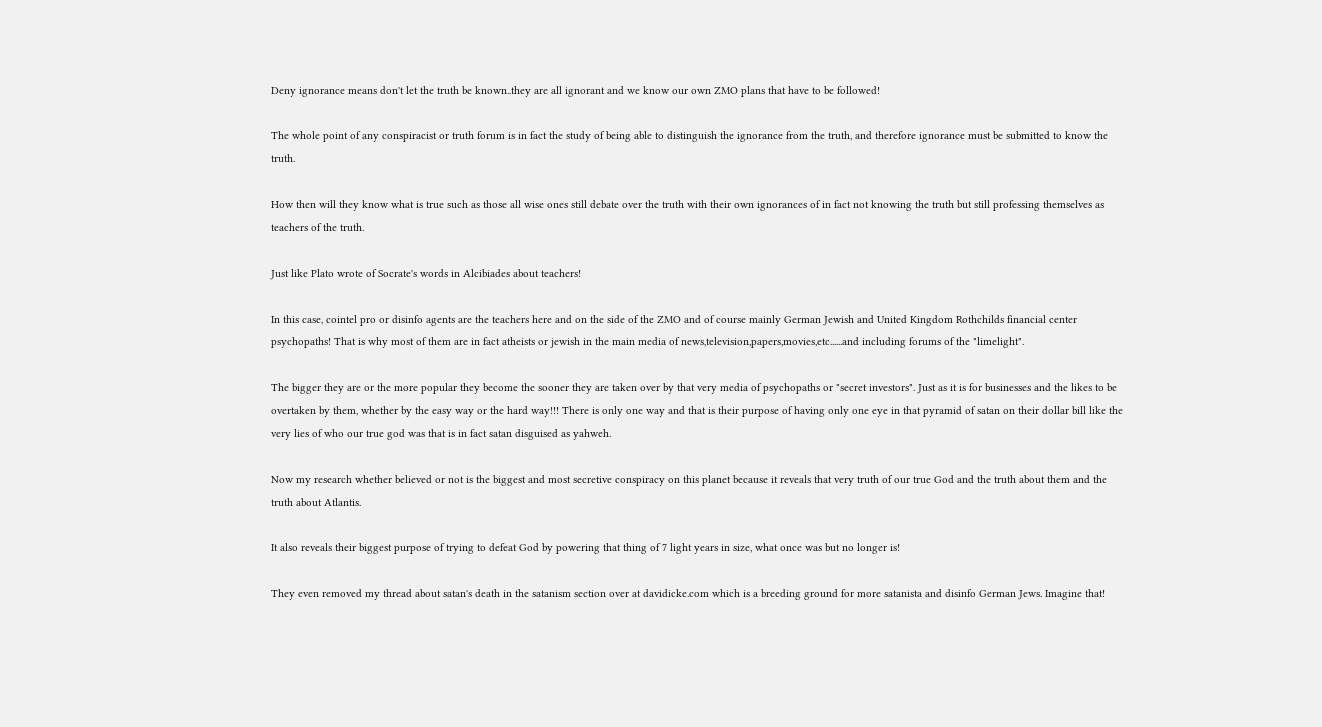Deny ignorance means don't let the truth be known..they are all ignorant and we know our own ZMO plans that have to be followed!

The whole point of any conspiracist or truth forum is in fact the study of being able to distinguish the ignorance from the truth, and therefore ignorance must be submitted to know the truth.

How then will they know what is true such as those all wise ones still debate over the truth with their own ignorances of in fact not knowing the truth but still professing themselves as teachers of the truth.

Just like Plato wrote of Socrate's words in Alcibiades about teachers!

In this case, cointel pro or disinfo agents are the teachers here and on the side of the ZMO and of course mainly German Jewish and United Kingdom Rothchilds financial center psychopaths! That is why most of them are in fact atheists or jewish in the main media of news,television,papers,movies,etc......and including forums of the "limelight".

The bigger they are or the more popular they become the sooner they are taken over by that very media of psychopaths or "secret investors". Just as it is for businesses and the likes to be overtaken by them, whether by the easy way or the hard way!!! There is only one way and that is their purpose of having only one eye in that pyramid of satan on their dollar bill like the very lies of who our true god was that is in fact satan disguised as yahweh.

Now my research whether believed or not is the biggest and most secretive conspiracy on this planet because it reveals that very truth of our true God and the truth about them and the truth about Atlantis.

It also reveals their biggest purpose of trying to defeat God by powering that thing of 7 light years in size, what once was but no longer is!

They even removed my thread about satan's death in the satanism section over at davidicke.com which is a breeding ground for more satanista and disinfo German Jews. Imagine that!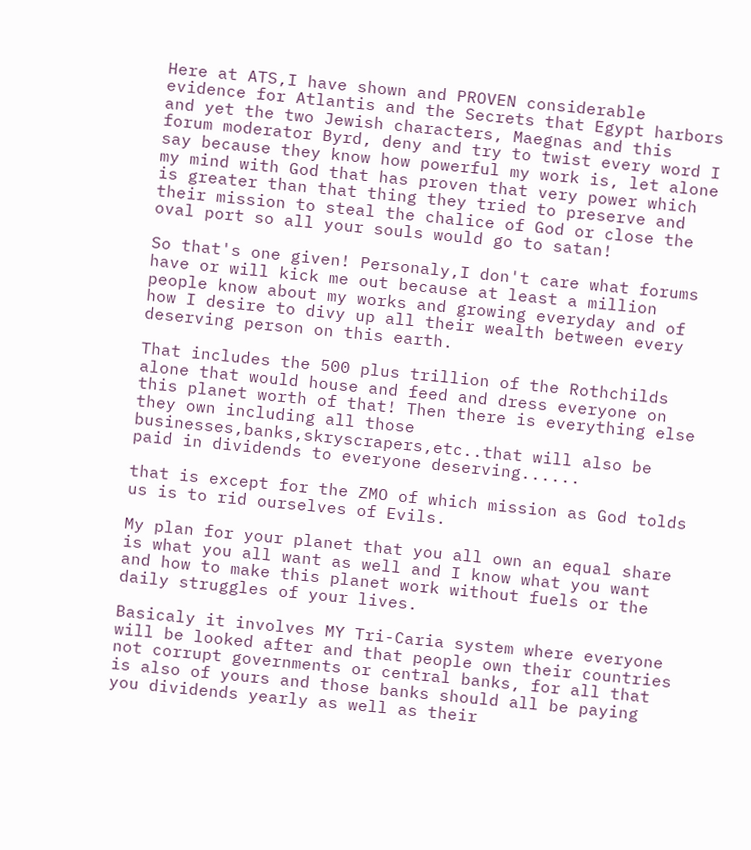Here at ATS,I have shown and PROVEN considerable evidence for Atlantis and the Secrets that Egypt harbors and yet the two Jewish characters, Maegnas and this forum moderator Byrd, deny and try to twist every word I say because they know how powerful my work is, let alone my mind with God that has proven that very power which is greater than that thing they tried to preserve and their mission to steal the chalice of God or close the oval port so all your souls would go to satan!

So that's one given! Personaly,I don't care what forums have or will kick me out because at least a million people know about my works and growing everyday and of how I desire to divy up all their wealth between every deserving person on this earth.

That includes the 500 plus trillion of the Rothchilds alone that would house and feed and dress everyone on this planet worth of that! Then there is everything else they own including all those businesses,banks,skryscrapers,etc..that will also be paid in dividends to everyone deserving......

that is except for the ZMO of which mission as God tolds us is to rid ourselves of Evils.

My plan for your planet that you all own an equal share is what you all want as well and I know what you want and how to make this planet work without fuels or the daily struggles of your lives.

Basicaly it involves MY Tri-Caria system where everyone will be looked after and that people own their countries not corrupt governments or central banks, for all that is also of yours and those banks should all be paying you dividends yearly as well as their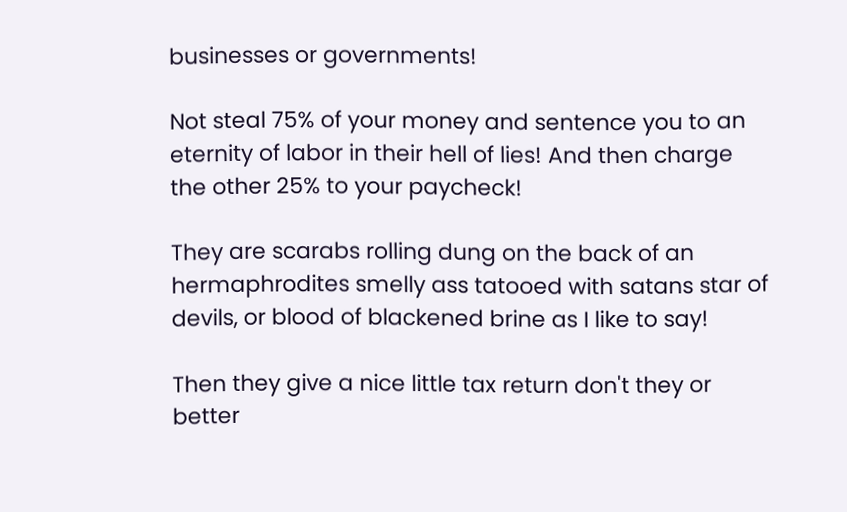businesses or governments!

Not steal 75% of your money and sentence you to an eternity of labor in their hell of lies! And then charge the other 25% to your paycheck!

They are scarabs rolling dung on the back of an hermaphrodites smelly ass tatooed with satans star of devils, or blood of blackened brine as I like to say!

Then they give a nice little tax return don't they or better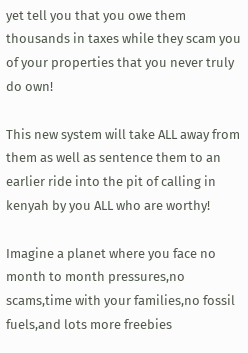yet tell you that you owe them thousands in taxes while they scam you of your properties that you never truly do own!

This new system will take ALL away from them as well as sentence them to an earlier ride into the pit of calling in kenyah by you ALL who are worthy!

Imagine a planet where you face no month to month pressures,no scams,time with your families,no fossil fuels,and lots more freebies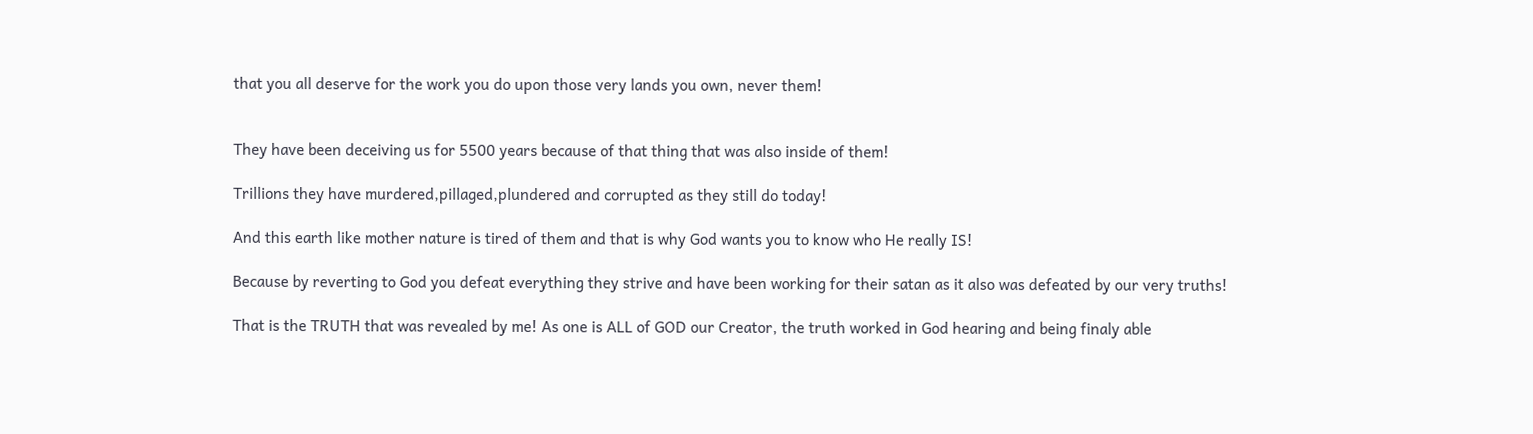that you all deserve for the work you do upon those very lands you own, never them!


They have been deceiving us for 5500 years because of that thing that was also inside of them!

Trillions they have murdered,pillaged,plundered and corrupted as they still do today!

And this earth like mother nature is tired of them and that is why God wants you to know who He really IS!

Because by reverting to God you defeat everything they strive and have been working for their satan as it also was defeated by our very truths!

That is the TRUTH that was revealed by me! As one is ALL of GOD our Creator, the truth worked in God hearing and being finaly able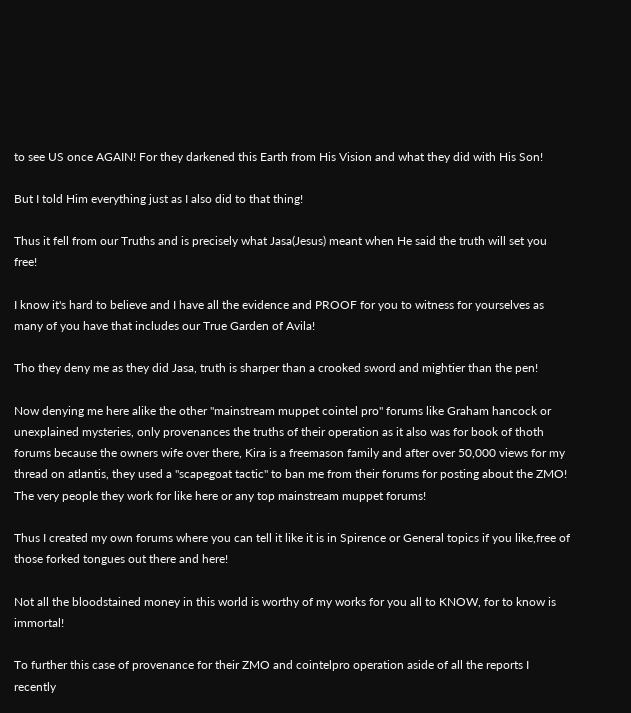to see US once AGAIN! For they darkened this Earth from His Vision and what they did with His Son!

But I told Him everything just as I also did to that thing!

Thus it fell from our Truths and is precisely what Jasa(Jesus) meant when He said the truth will set you free!

I know it's hard to believe and I have all the evidence and PROOF for you to witness for yourselves as many of you have that includes our True Garden of Avila!

Tho they deny me as they did Jasa, truth is sharper than a crooked sword and mightier than the pen!

Now denying me here alike the other "mainstream muppet cointel pro" forums like Graham hancock or unexplained mysteries, only provenances the truths of their operation as it also was for book of thoth forums because the owners wife over there, Kira is a freemason family and after over 50,000 views for my thread on atlantis, they used a "scapegoat tactic" to ban me from their forums for posting about the ZMO! The very people they work for like here or any top mainstream muppet forums!

Thus I created my own forums where you can tell it like it is in Spirence or General topics if you like,free of those forked tongues out there and here!

Not all the bloodstained money in this world is worthy of my works for you all to KNOW, for to know is immortal!

To further this case of provenance for their ZMO and cointelpro operation aside of all the reports I recently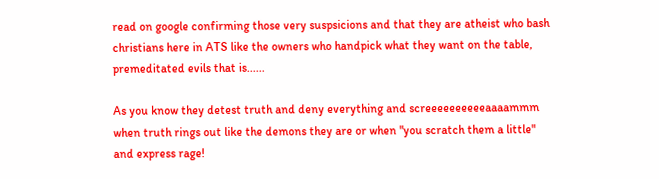read on google confirming those very suspsicions and that they are atheist who bash christians here in ATS like the owners who handpick what they want on the table, premeditated evils that is......

As you know they detest truth and deny everything and screeeeeeeeeeaaaammm when truth rings out like the demons they are or when "you scratch them a little" and express rage!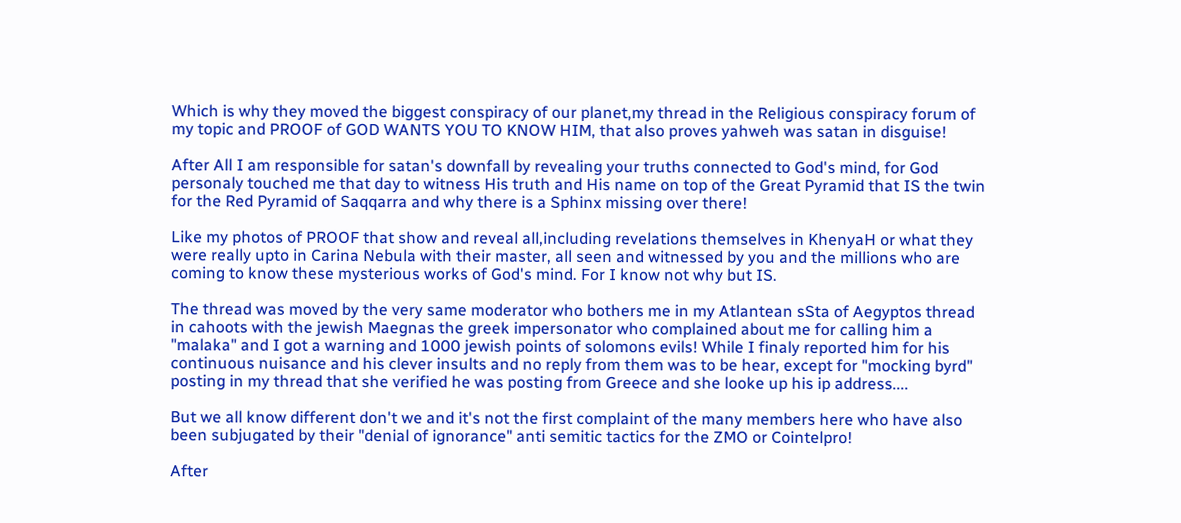Which is why they moved the biggest conspiracy of our planet,my thread in the Religious conspiracy forum of my topic and PROOF of GOD WANTS YOU TO KNOW HIM, that also proves yahweh was satan in disguise!

After All I am responsible for satan's downfall by revealing your truths connected to God's mind, for God personaly touched me that day to witness His truth and His name on top of the Great Pyramid that IS the twin for the Red Pyramid of Saqqarra and why there is a Sphinx missing over there!

Like my photos of PROOF that show and reveal all,including revelations themselves in KhenyaH or what they were really upto in Carina Nebula with their master, all seen and witnessed by you and the millions who are coming to know these mysterious works of God's mind. For I know not why but IS.

The thread was moved by the very same moderator who bothers me in my Atlantean sSta of Aegyptos thread in cahoots with the jewish Maegnas the greek impersonator who complained about me for calling him a "malaka" and I got a warning and 1000 jewish points of solomons evils! While I finaly reported him for his continuous nuisance and his clever insults and no reply from them was to be hear, except for "mocking byrd" posting in my thread that she verified he was posting from Greece and she looke up his ip address....

But we all know different don't we and it's not the first complaint of the many members here who have also been subjugated by their "denial of ignorance" anti semitic tactics for the ZMO or Cointelpro!

After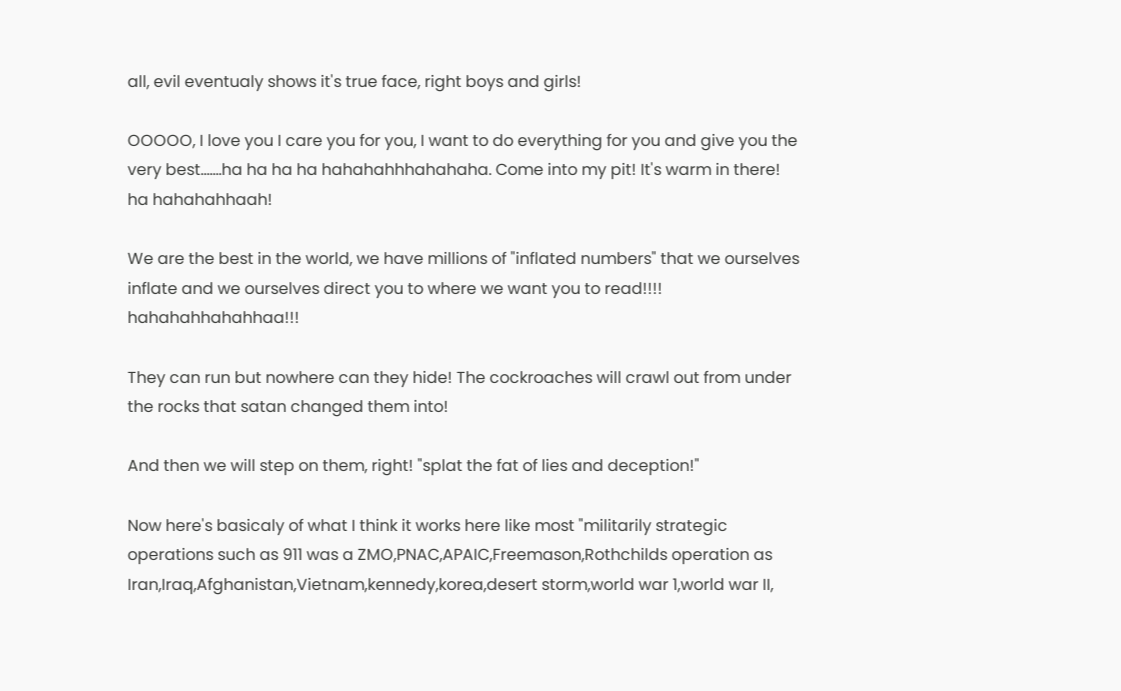all, evil eventualy shows it's true face, right boys and girls!

OOOOO, I love you I care you for you, I want to do everything for you and give you the very best.......ha ha ha ha hahahahhhahahaha. Come into my pit! It's warm in there! ha hahahahhaah!

We are the best in the world, we have millions of "inflated numbers" that we ourselves inflate and we ourselves direct you to where we want you to read!!!! hahahahhahahhaa!!!

They can run but nowhere can they hide! The cockroaches will crawl out from under the rocks that satan changed them into!

And then we will step on them, right! "splat the fat of lies and deception!"

Now here's basicaly of what I think it works here like most "militarily strategic operations such as 911 was a ZMO,PNAC,APAIC,Freemason,Rothchilds operation as Iran,Iraq,Afghanistan,Vietnam,kennedy,korea,desert storm,world war 1,world war II,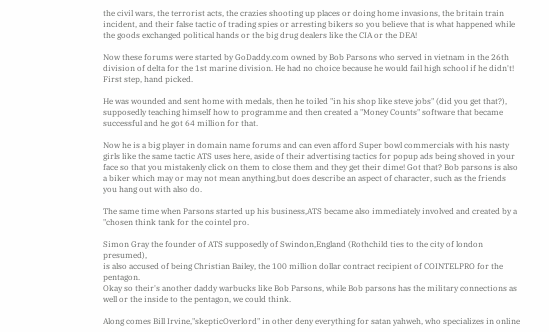the civil wars, the terrorist acts, the crazies shooting up places or doing home invasions, the britain train incident, and their false tactic of trading spies or arresting bikers so you believe that is what happened while the goods exchanged political hands or the big drug dealers like the CIA or the DEA!

Now these forums were started by GoDaddy.com owned by Bob Parsons who served in vietnam in the 26th division of delta for the 1st marine division. He had no choice because he would fail high school if he didn't! First step, hand picked.

He was wounded and sent home with medals, then he toiled "in his shop like steve jobs" (did you get that?), supposedly teaching himself how to programme and then created a "Money Counts" software that became successful and he got 64 million for that.

Now he is a big player in domain name forums and can even afford Super bowl commercials with his nasty girls like the same tactic ATS uses here, aside of their advertising tactics for popup ads being shoved in your face so that you mistakenly click on them to close them and they get their dime! Got that? Bob parsons is also a biker which may or may not mean anything,but does describe an aspect of character, such as the friends you hang out with also do.

The same time when Parsons started up his business,ATS became also immediately involved and created by a "chosen think tank for the cointel pro.

Simon Gray the founder of ATS supposedly of Swindon,England (Rothchild ties to the city of london presumed),
is also accused of being Christian Bailey, the 100 million dollar contract recipient of COINTELPRO for the pentagon.
Okay so their's another daddy warbucks like Bob Parsons, while Bob parsons has the military connections as well or the inside to the pentagon, we could think.

Along comes Bill Irvine,"skepticOverlord" in other deny everything for satan yahweh, who specializes in online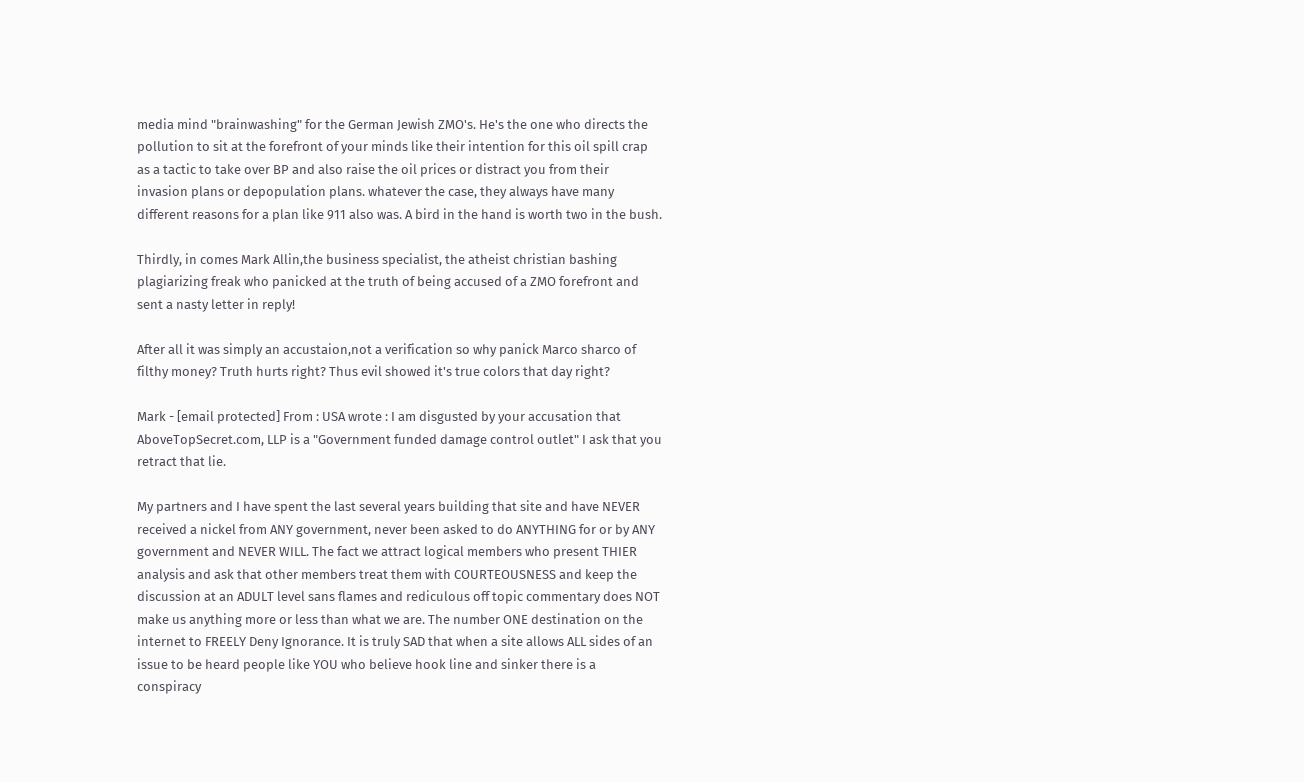media mind "brainwashing" for the German Jewish ZMO's. He's the one who directs the pollution to sit at the forefront of your minds like their intention for this oil spill crap as a tactic to take over BP and also raise the oil prices or distract you from their invasion plans or depopulation plans. whatever the case, they always have many different reasons for a plan like 911 also was. A bird in the hand is worth two in the bush.

Thirdly, in comes Mark Allin,the business specialist, the atheist christian bashing plagiarizing freak who panicked at the truth of being accused of a ZMO forefront and sent a nasty letter in reply!

After all it was simply an accustaion,not a verification so why panick Marco sharco of filthy money? Truth hurts right? Thus evil showed it's true colors that day right?

Mark - [email protected] From : USA wrote : I am disgusted by your accusation that AboveTopSecret.com, LLP is a "Government funded damage control outlet" I ask that you retract that lie.

My partners and I have spent the last several years building that site and have NEVER received a nickel from ANY government, never been asked to do ANYTHING for or by ANY government and NEVER WILL. The fact we attract logical members who present THIER analysis and ask that other members treat them with COURTEOUSNESS and keep the discussion at an ADULT level sans flames and rediculous off topic commentary does NOT make us anything more or less than what we are. The number ONE destination on the internet to FREELY Deny Ignorance. It is truly SAD that when a site allows ALL sides of an issue to be heard people like YOU who believe hook line and sinker there is a conspiracy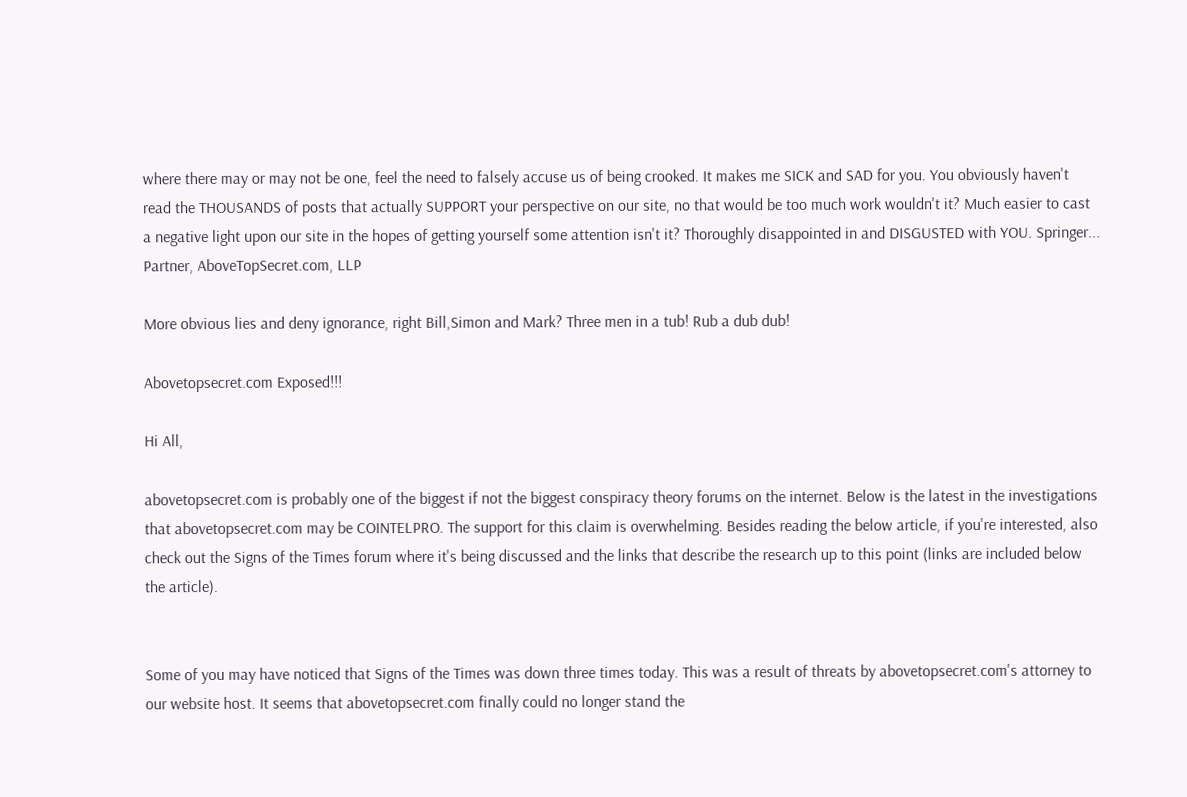where there may or may not be one, feel the need to falsely accuse us of being crooked. It makes me SICK and SAD for you. You obviously haven't read the THOUSANDS of posts that actually SUPPORT your perspective on our site, no that would be too much work wouldn't it? Much easier to cast a negative light upon our site in the hopes of getting yourself some attention isn't it? Thoroughly disappointed in and DISGUSTED with YOU. Springer... Partner, AboveTopSecret.com, LLP

More obvious lies and deny ignorance, right Bill,Simon and Mark? Three men in a tub! Rub a dub dub!

Abovetopsecret.com Exposed!!!

Hi All,

abovetopsecret.com is probably one of the biggest if not the biggest conspiracy theory forums on the internet. Below is the latest in the investigations that abovetopsecret.com may be COINTELPRO. The support for this claim is overwhelming. Besides reading the below article, if you're interested, also check out the Signs of the Times forum where it's being discussed and the links that describe the research up to this point (links are included below the article).


Some of you may have noticed that Signs of the Times was down three times today. This was a result of threats by abovetopsecret.com's attorney to our website host. It seems that abovetopsecret.com finally could no longer stand the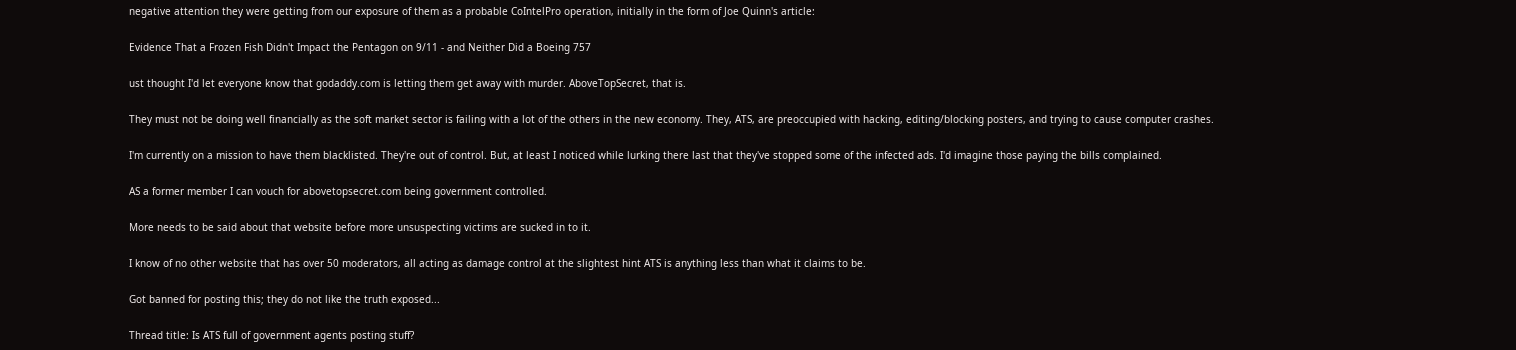negative attention they were getting from our exposure of them as a probable CoIntelPro operation, initially in the form of Joe Quinn's article:

Evidence That a Frozen Fish Didn't Impact the Pentagon on 9/11 - and Neither Did a Boeing 757

ust thought I'd let everyone know that godaddy.com is letting them get away with murder. AboveTopSecret, that is.

They must not be doing well financially as the soft market sector is failing with a lot of the others in the new economy. They, ATS, are preoccupied with hacking, editing/blocking posters, and trying to cause computer crashes.

I'm currently on a mission to have them blacklisted. They're out of control. But, at least I noticed while lurking there last that they've stopped some of the infected ads. I'd imagine those paying the bills complained.

AS a former member I can vouch for abovetopsecret.com being government controlled.

More needs to be said about that website before more unsuspecting victims are sucked in to it.

I know of no other website that has over 50 moderators, all acting as damage control at the slightest hint ATS is anything less than what it claims to be.

Got banned for posting this; they do not like the truth exposed...

Thread title: Is ATS full of government agents posting stuff?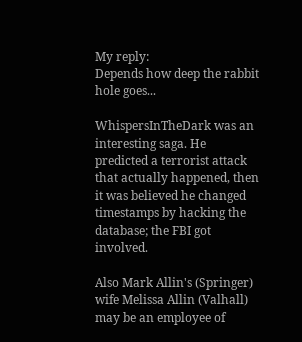My reply:
Depends how deep the rabbit hole goes...

WhispersInTheDark was an interesting saga. He predicted a terrorist attack that actually happened, then it was believed he changed timestamps by hacking the database; the FBI got involved.

Also Mark Allin's (Springer) wife Melissa Allin (Valhall) may be an employee of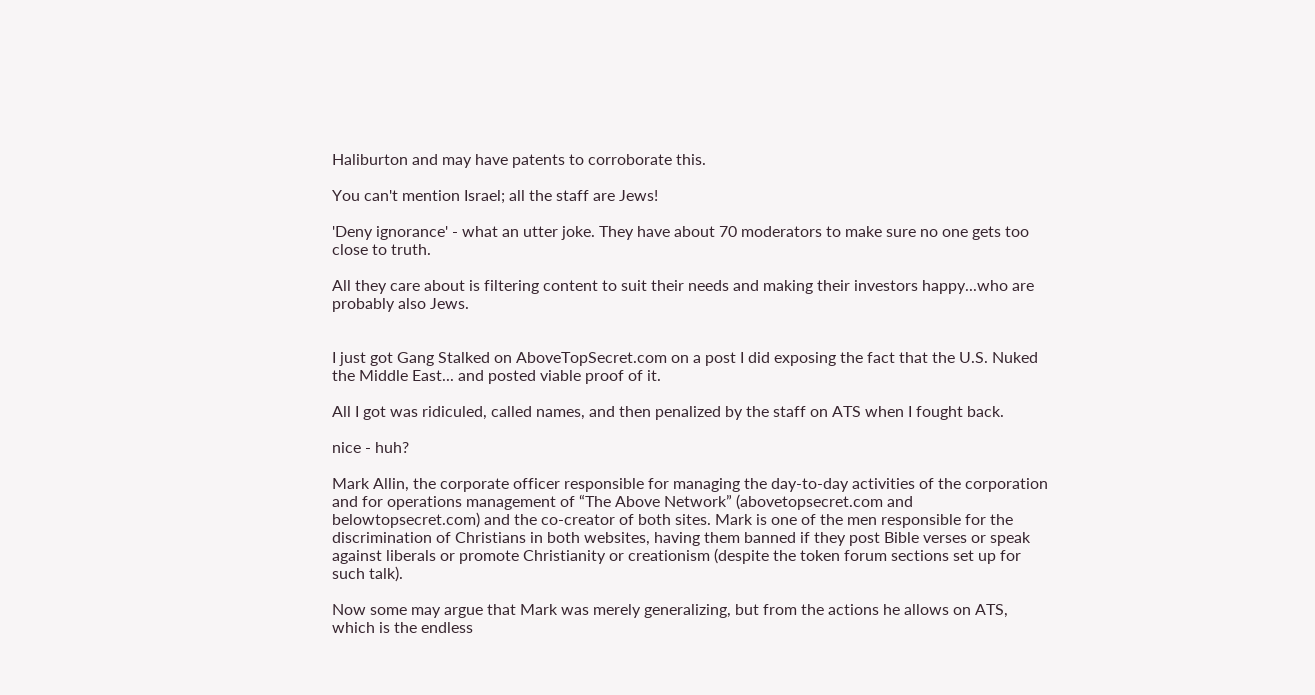Haliburton and may have patents to corroborate this.

You can't mention Israel; all the staff are Jews!

'Deny ignorance' - what an utter joke. They have about 70 moderators to make sure no one gets too close to truth.

All they care about is filtering content to suit their needs and making their investors happy...who are probably also Jews.


I just got Gang Stalked on AboveTopSecret.com on a post I did exposing the fact that the U.S. Nuked the Middle East... and posted viable proof of it.

All I got was ridiculed, called names, and then penalized by the staff on ATS when I fought back.

nice - huh?

Mark Allin, the corporate officer responsible for managing the day-to-day activities of the corporation and for operations management of “The Above Network” (abovetopsecret.com and belowtopsecret.com) and the co-creator of both sites. Mark is one of the men responsible for the discrimination of Christians in both websites, having them banned if they post Bible verses or speak against liberals or promote Christianity or creationism (despite the token forum sections set up for such talk).

Now some may argue that Mark was merely generalizing, but from the actions he allows on ATS, which is the endless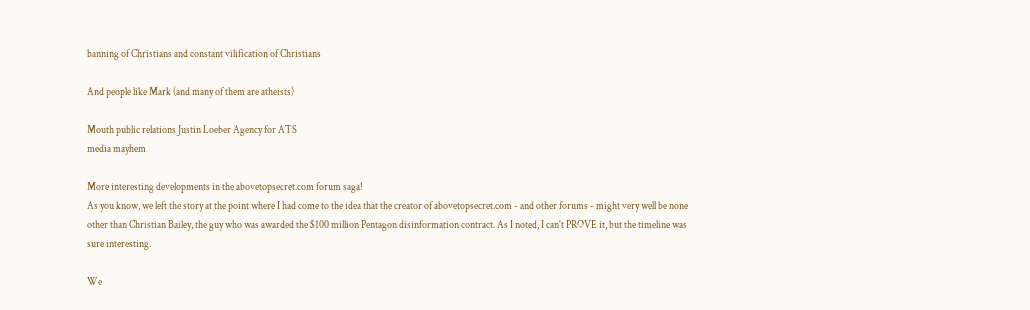banning of Christians and constant vilification of Christians

And people like Mark (and many of them are atheists)

Mouth public relations Justin Loeber Agency for ATS
media mayhem

More interesting developments in the abovetopsecret.com forum saga!
As you know, we left the story at the point where I had come to the idea that the creator of abovetopsecret.com - and other forums - might very well be none other than Christian Bailey, the guy who was awarded the $100 million Pentagon disinformation contract. As I noted, I can't PROVE it, but the timeline was sure interesting.

We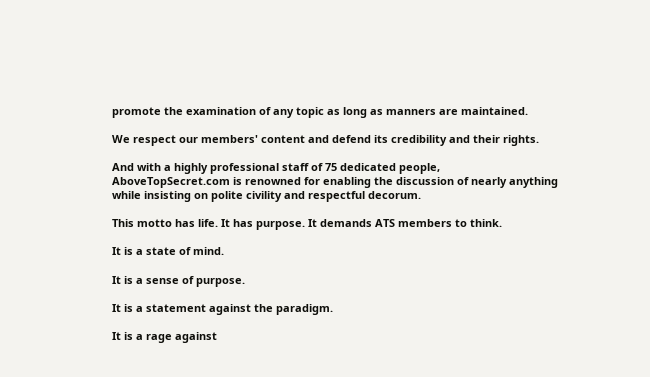promote the examination of any topic as long as manners are maintained.

We respect our members' content and defend its credibility and their rights.

And with a highly professional staff of 75 dedicated people, AboveTopSecret.com is renowned for enabling the discussion of nearly anything while insisting on polite civility and respectful decorum.

This motto has life. It has purpose. It demands ATS members to think.

It is a state of mind.

It is a sense of purpose.

It is a statement against the paradigm.

It is a rage against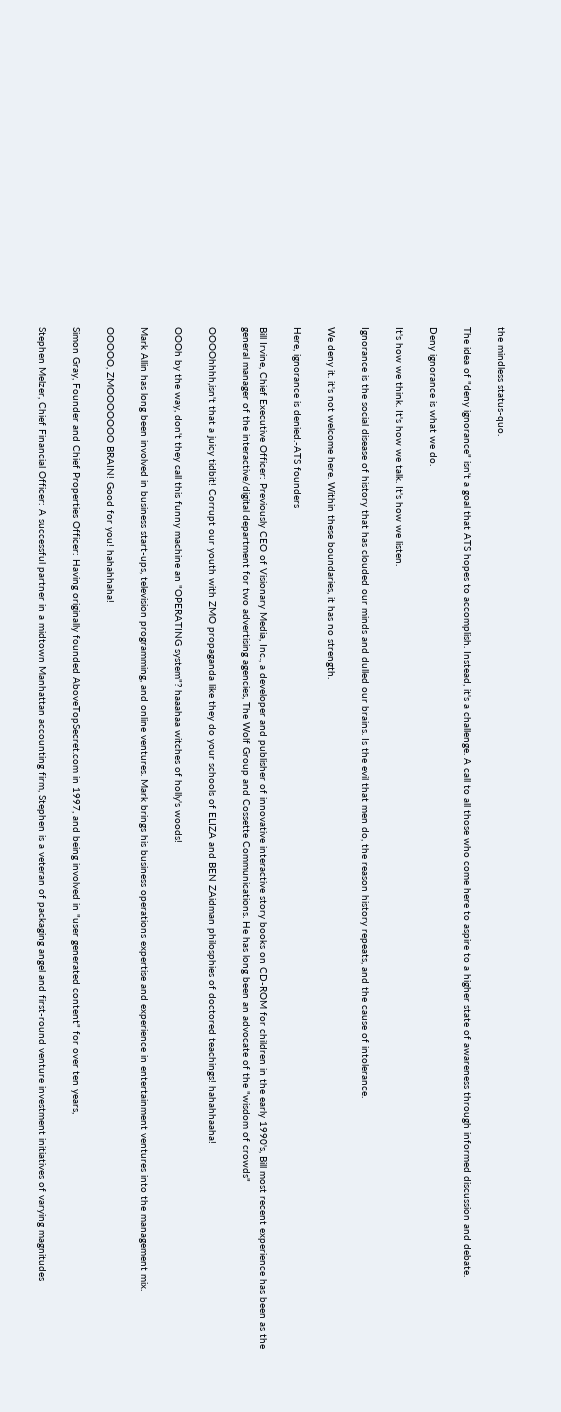the mindless status-quo.

The idea of "deny ignorance" isn't a goal that ATS hopes to accomplish. Instead, it's a challenge. A call to all those who come here to aspire to a higher state of awareness through informed discussion and debate.

Deny ignorance is what we do.

It's how we think. It's how we talk. It's how we listen.

Ignorance is the social disease of history that has clouded our minds and dulled our brains. Is the evil that men do, the reason history repeats, and the cause of intolerance.

We deny it. it's not welcome here. Within these boundaries, it has no strength.

Here, ignorance is denied.-ATS founders

Bill Irvine, Chief Executive Officer: Previously CEO of Visionary Media, Inc., a developer and publisher of innovative interactive story books on CD-ROM for children in the early 1990's, Bill most recent experience has been as the general manager of the interactive/digital department for two advertising agencies, The Wolf Group and Cossette Communications. He has long been an advocate of the "wisdom of crowds"

OOOOhhhh,isn't that a juicy tidbit! Corrupt our youth with ZMO propaganda like they do your schools of ELIZA and BEN ZAidman philosphies of doctored teachings! hahahhaaha!

OOOh by the way, don't they call this funny machine an "OPERATING system"? haaahaa witches of holly's woods!

Mark Allin has long been involved in business start-ups, television programming, and online ventures. Mark brings his business operations expertise and experience in entertainment ventures into the management mix.

OOOOO, ZMOOOOOOO BRAIN! Good for you! hahahhaha!

Simon Gray, Founder and Chief Properties Officer: Having originally founded AboveTopSecret.com in 1997, and being involved in "user generated content" for over ten years,

Stephen Melzer, Chief Financial Officer: A successful partner in a midtown Manhattan accounting firm, Stephen is a veteran of packaging angel and first-round venture investment initiatives of varying magnitudes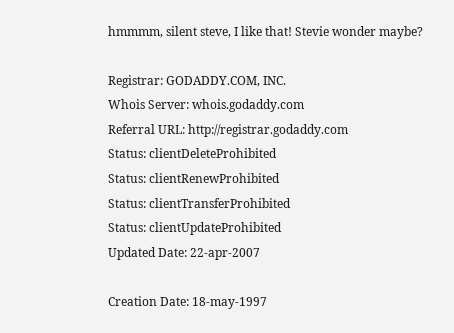hmmmm, silent steve, I like that! Stevie wonder maybe?

Registrar: GODADDY.COM, INC.
Whois Server: whois.godaddy.com
Referral URL: http://registrar.godaddy.com
Status: clientDeleteProhibited
Status: clientRenewProhibited
Status: clientTransferProhibited
Status: clientUpdateProhibited
Updated Date: 22-apr-2007

Creation Date: 18-may-1997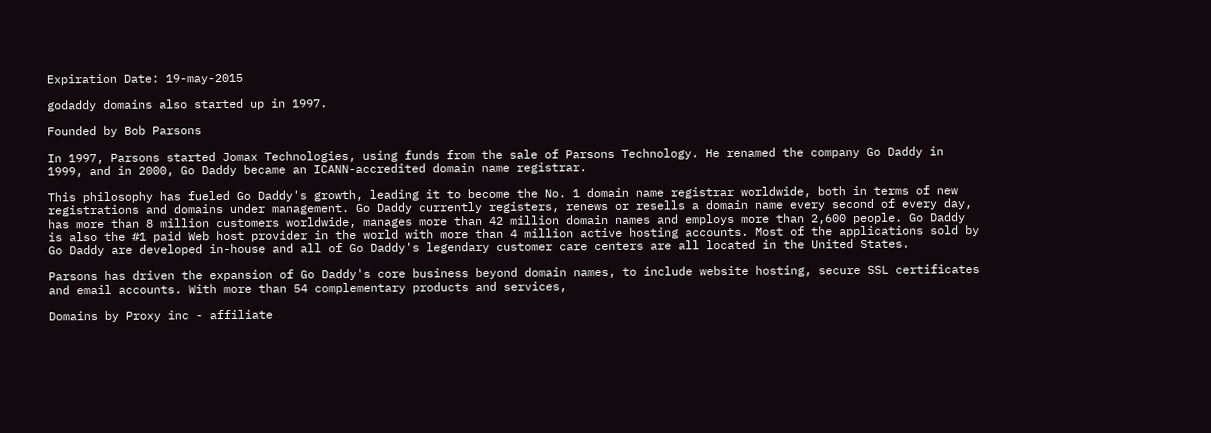Expiration Date: 19-may-2015

godaddy domains also started up in 1997.

Founded by Bob Parsons

In 1997, Parsons started Jomax Technologies, using funds from the sale of Parsons Technology. He renamed the company Go Daddy in 1999, and in 2000, Go Daddy became an ICANN-accredited domain name registrar.

This philosophy has fueled Go Daddy's growth, leading it to become the No. 1 domain name registrar worldwide, both in terms of new registrations and domains under management. Go Daddy currently registers, renews or resells a domain name every second of every day, has more than 8 million customers worldwide, manages more than 42 million domain names and employs more than 2,600 people. Go Daddy is also the #1 paid Web host provider in the world with more than 4 million active hosting accounts. Most of the applications sold by Go Daddy are developed in-house and all of Go Daddy's legendary customer care centers are all located in the United States.

Parsons has driven the expansion of Go Daddy's core business beyond domain names, to include website hosting, secure SSL certificates and email accounts. With more than 54 complementary products and services,

Domains by Proxy inc - affiliate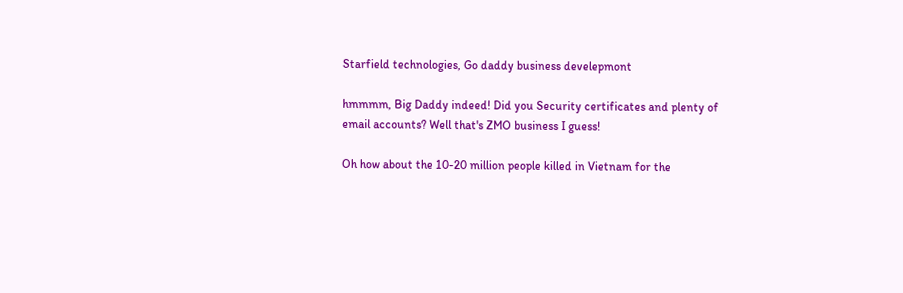Starfield technologies, Go daddy business develepmont

hmmmm, Big Daddy indeed! Did you Security certificates and plenty of email accounts? Well that's ZMO business I guess!

Oh how about the 10-20 million people killed in Vietnam for the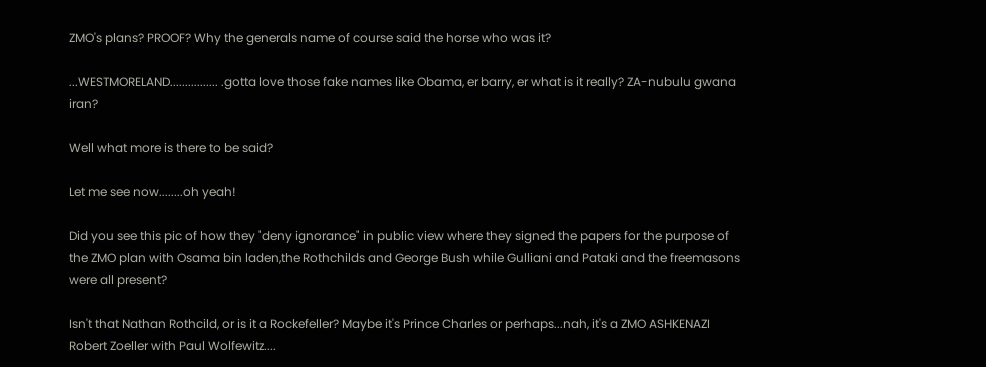ZMO's plans? PROOF? Why the generals name of course said the horse who was it?

...WESTMORELAND................ .gotta love those fake names like Obama, er barry, er what is it really? ZA-nubulu gwana iran?

Well what more is there to be said?

Let me see now........oh yeah!

Did you see this pic of how they "deny ignorance" in public view where they signed the papers for the purpose of the ZMO plan with Osama bin laden,the Rothchilds and George Bush while Gulliani and Pataki and the freemasons were all present?

Isn't that Nathan Rothcild, or is it a Rockefeller? Maybe it's Prince Charles or perhaps...nah, it's a ZMO ASHKENAZI
Robert Zoeller with Paul Wolfewitz....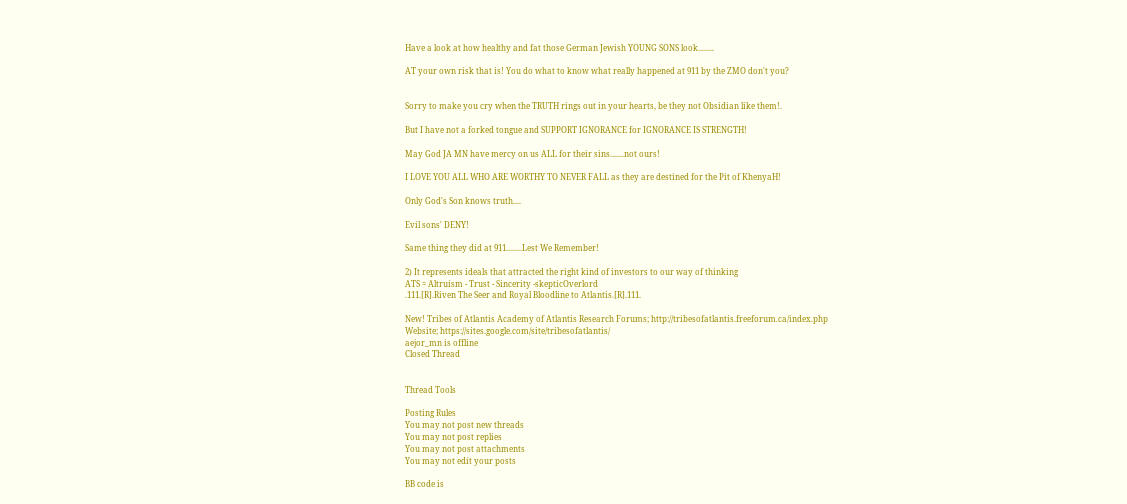Have a look at how healthy and fat those German Jewish YOUNG SONS look........

AT your own risk that is! You do what to know what really happened at 911 by the ZMO don't you?


Sorry to make you cry when the TRUTH rings out in your hearts, be they not Obsidian like them!.

But I have not a forked tongue and SUPPORT IGNORANCE for IGNORANCE IS STRENGTH!

May God JA MN have mercy on us ALL for their sins.......not ours!

I LOVE YOU ALL WHO ARE WORTHY TO NEVER FALL as they are destined for the Pit of KhenyaH!

Only God's Son knows truth....

Evil sons' DENY!

Same thing they did at 911........Lest We Remember!

2) It represents ideals that attracted the right kind of investors to our way of thinking
ATS = Altruism - Trust - Sincerity -skepticOverlord
.111.[R].Riven The Seer and Royal Bloodline to Atlantis.[R].111.

New! Tribes of Atlantis Academy of Atlantis Research Forums; http://tribesofatlantis.freeforum.ca/index.php
Website; https://sites.google.com/site/tribesofatlantis/
aejor_mn is offline
Closed Thread


Thread Tools

Posting Rules
You may not post new threads
You may not post replies
You may not post attachments
You may not edit your posts

BB code is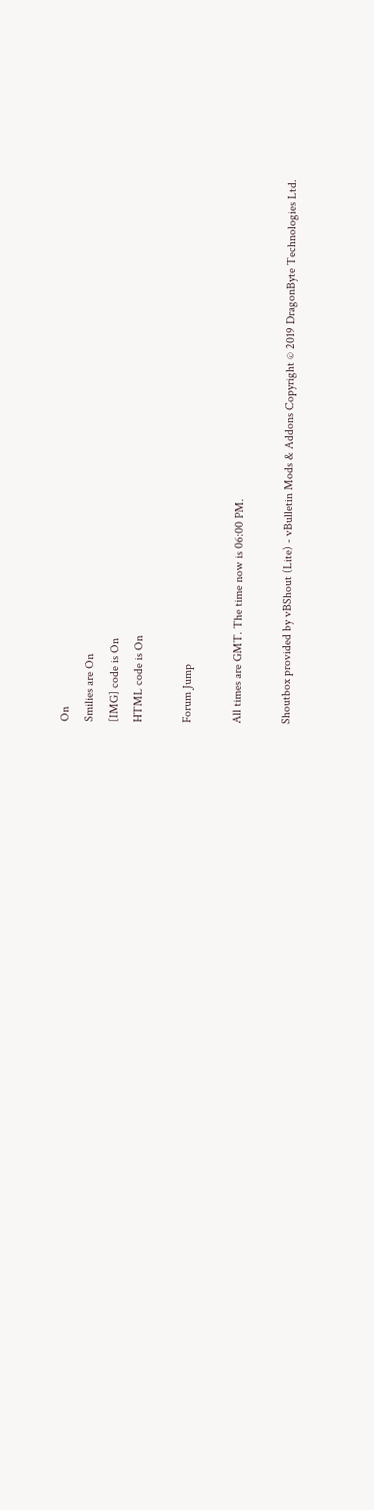On
Smilies are On
[IMG] code is On
HTML code is On

Forum Jump

All times are GMT. The time now is 06:00 PM.

Shoutbox provided by vBShout (Lite) - vBulletin Mods & Addons Copyright © 2019 DragonByte Technologies Ltd.